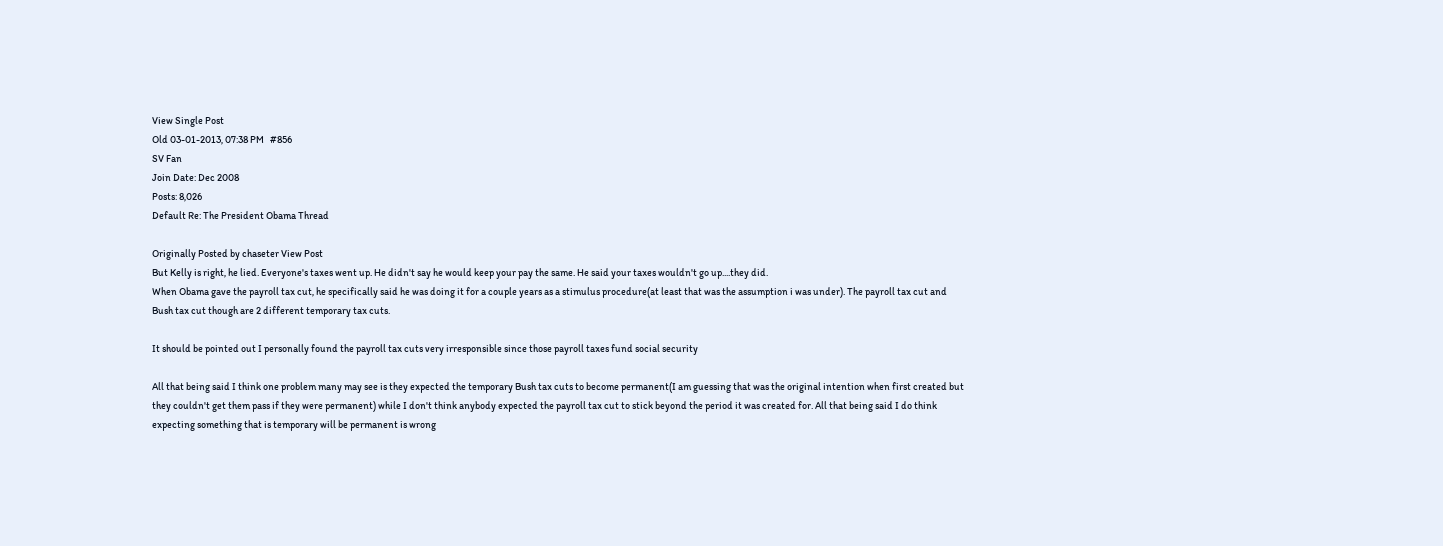View Single Post
Old 03-01-2013, 07:38 PM   #856
SV Fan
Join Date: Dec 2008
Posts: 8,026
Default Re: The President Obama Thread

Originally Posted by chaseter View Post
But Kelly is right, he lied. Everyone's taxes went up. He didn't say he would keep your pay the same. He said your taxes wouldn't go up....they did.
When Obama gave the payroll tax cut, he specifically said he was doing it for a couple years as a stimulus procedure(at least that was the assumption i was under). The payroll tax cut and Bush tax cut though are 2 different temporary tax cuts.

It should be pointed out I personally found the payroll tax cuts very irresponsible since those payroll taxes fund social security

All that being said I think one problem many may see is they expected the temporary Bush tax cuts to become permanent(I am guessing that was the original intention when first created but they couldn't get them pass if they were permanent) while I don't think anybody expected the payroll tax cut to stick beyond the period it was created for. All that being said I do think expecting something that is temporary will be permanent is wrong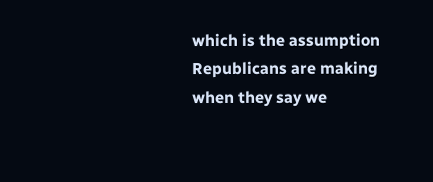which is the assumption Republicans are making when they say we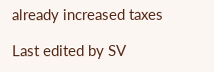already increased taxes

Last edited by SV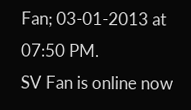Fan; 03-01-2013 at 07:50 PM.
SV Fan is online now